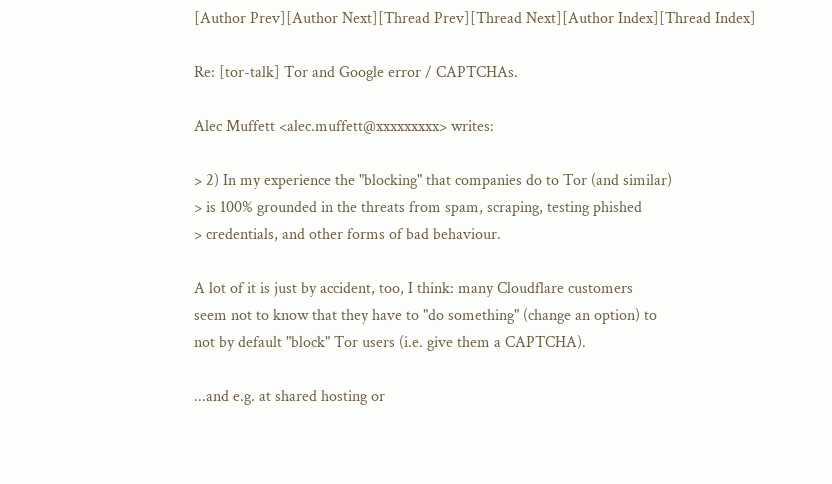[Author Prev][Author Next][Thread Prev][Thread Next][Author Index][Thread Index]

Re: [tor-talk] Tor and Google error / CAPTCHAs.

Alec Muffett <alec.muffett@xxxxxxxxx> writes:

> 2) In my experience the "blocking" that companies do to Tor (and similar)
> is 100% grounded in the threats from spam, scraping, testing phished
> credentials, and other forms of bad behaviour.

A lot of it is just by accident, too, I think: many Cloudflare customers
seem not to know that they have to "do something" (change an option) to
not by default "block" Tor users (i.e. give them a CAPTCHA).

...and e.g. at shared hosting or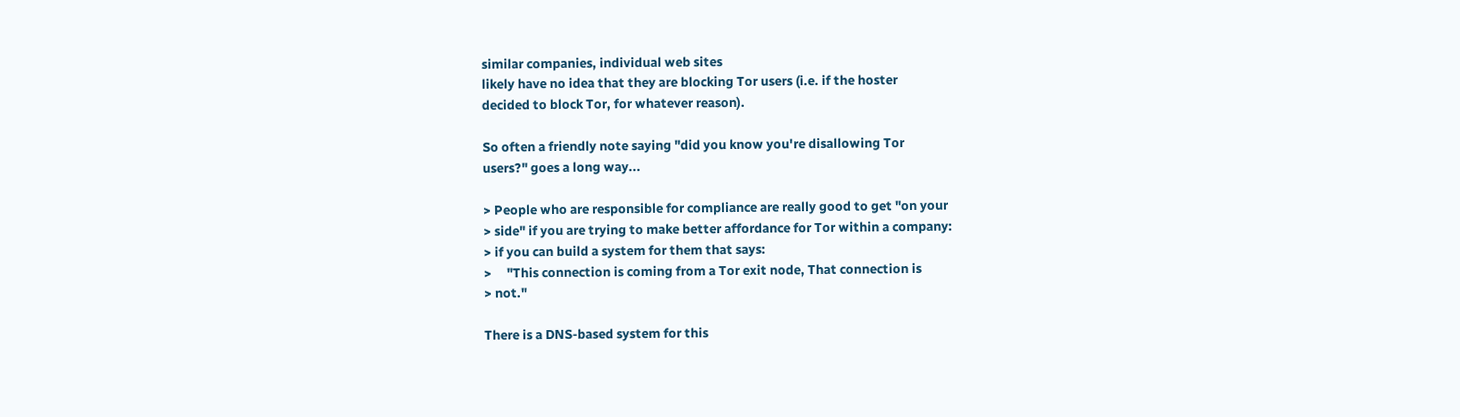similar companies, individual web sites
likely have no idea that they are blocking Tor users (i.e. if the hoster
decided to block Tor, for whatever reason).

So often a friendly note saying "did you know you're disallowing Tor
users?" goes a long way...

> People who are responsible for compliance are really good to get "on your
> side" if you are trying to make better affordance for Tor within a company:
> if you can build a system for them that says:
>     "This connection is coming from a Tor exit node, That connection is
> not."

There is a DNS-based system for this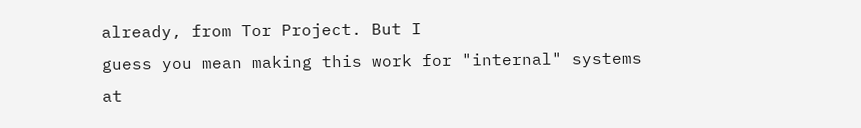already, from Tor Project. But I
guess you mean making this work for "internal" systems at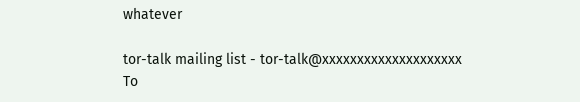whatever

tor-talk mailing list - tor-talk@xxxxxxxxxxxxxxxxxxxx
To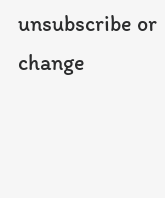unsubscribe or change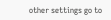other settings go to